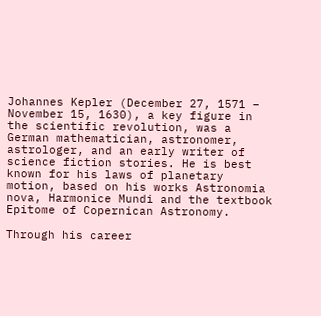Johannes Kepler (December 27, 1571 – November 15, 1630), a key figure in the scientific revolution, was a German mathematician, astronomer, astrologer, and an early writer of science fiction stories. He is best known for his laws of planetary motion, based on his works Astronomia nova, Harmonice Mundi and the textbook Epitome of Copernican Astronomy.

Through his career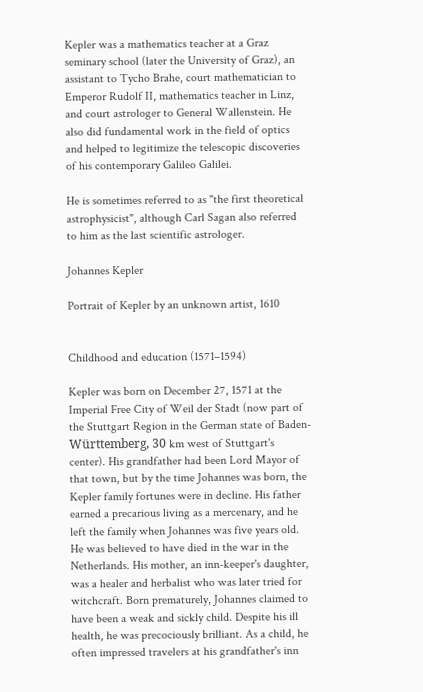Kepler was a mathematics teacher at a Graz seminary school (later the University of Graz), an assistant to Tycho Brahe, court mathematician to Emperor Rudolf II, mathematics teacher in Linz, and court astrologer to General Wallenstein. He also did fundamental work in the field of optics and helped to legitimize the telescopic discoveries of his contemporary Galileo Galilei.

He is sometimes referred to as "the first theoretical astrophysicist", although Carl Sagan also referred to him as the last scientific astrologer.

Johannes Kepler

Portrait of Kepler by an unknown artist, 1610


Childhood and education (1571–1594)

Kepler was born on December 27, 1571 at the Imperial Free City of Weil der Stadt (now part of the Stuttgart Region in the German state of Baden-Württemberg, 30 km west of Stuttgart's center). His grandfather had been Lord Mayor of that town, but by the time Johannes was born, the Kepler family fortunes were in decline. His father earned a precarious living as a mercenary, and he left the family when Johannes was five years old. He was believed to have died in the war in the Netherlands. His mother, an inn-keeper's daughter, was a healer and herbalist who was later tried for witchcraft. Born prematurely, Johannes claimed to have been a weak and sickly child. Despite his ill health, he was precociously brilliant. As a child, he often impressed travelers at his grandfather's inn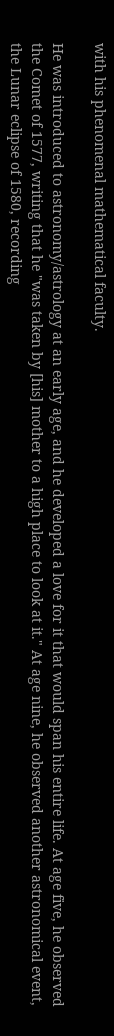with his phenomenal mathematical faculty.

He was introduced to astronomy/astrology at an early age, and he developed a love for it that would span his entire life. At age five, he observed the Comet of 1577, writing that he "was taken by [his] mother to a high place to look at it." At age nine, he observed another astronomical event, the Lunar eclipse of 1580, recording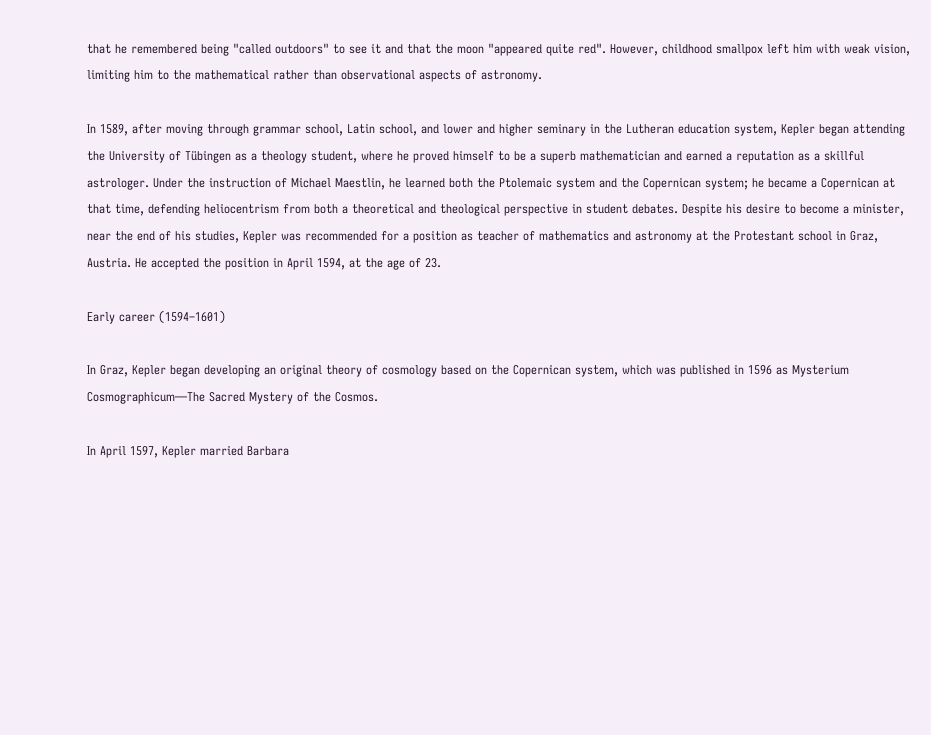that he remembered being "called outdoors" to see it and that the moon "appeared quite red". However, childhood smallpox left him with weak vision, limiting him to the mathematical rather than observational aspects of astronomy.

In 1589, after moving through grammar school, Latin school, and lower and higher seminary in the Lutheran education system, Kepler began attending the University of Tübingen as a theology student, where he proved himself to be a superb mathematician and earned a reputation as a skillful astrologer. Under the instruction of Michael Maestlin, he learned both the Ptolemaic system and the Copernican system; he became a Copernican at that time, defending heliocentrism from both a theoretical and theological perspective in student debates. Despite his desire to become a minister, near the end of his studies, Kepler was recommended for a position as teacher of mathematics and astronomy at the Protestant school in Graz, Austria. He accepted the position in April 1594, at the age of 23.

Early career (1594–1601)

In Graz, Kepler began developing an original theory of cosmology based on the Copernican system, which was published in 1596 as Mysterium Cosmographicum—The Sacred Mystery of the Cosmos.

In April 1597, Kepler married Barbara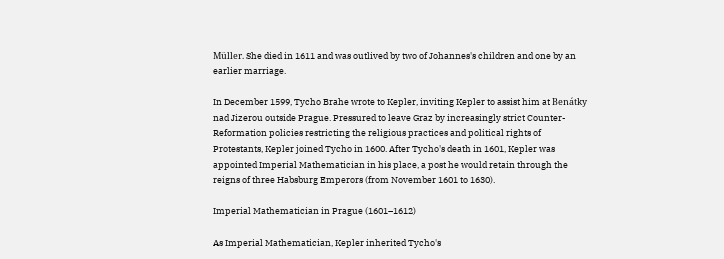Müller. She died in 1611 and was outlived by two of Johannes's children and one by an earlier marriage.

In December 1599, Tycho Brahe wrote to Kepler, inviting Kepler to assist him at Benátky nad Jizerou outside Prague. Pressured to leave Graz by increasingly strict Counter-Reformation policies restricting the religious practices and political rights of Protestants, Kepler joined Tycho in 1600. After Tycho's death in 1601, Kepler was appointed Imperial Mathematician in his place, a post he would retain through the reigns of three Habsburg Emperors (from November 1601 to 1630).

Imperial Mathematician in Prague (1601–1612)

As Imperial Mathematician, Kepler inherited Tycho's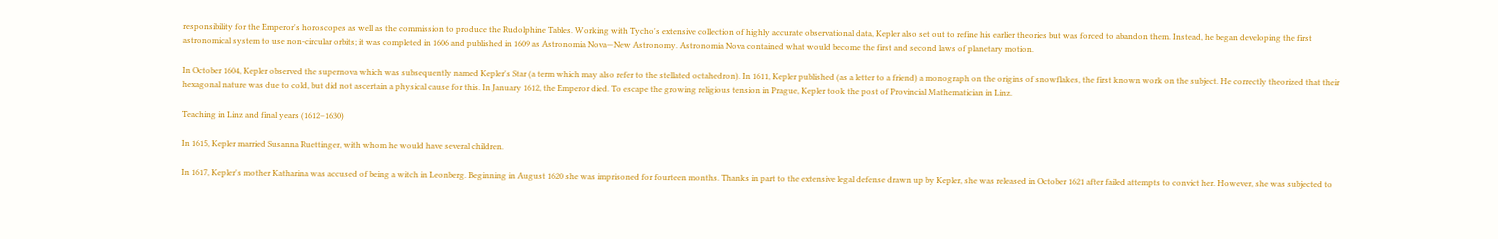responsibility for the Emperor's horoscopes as well as the commission to produce the Rudolphine Tables. Working with Tycho's extensive collection of highly accurate observational data, Kepler also set out to refine his earlier theories but was forced to abandon them. Instead, he began developing the first astronomical system to use non-circular orbits; it was completed in 1606 and published in 1609 as Astronomia Nova—New Astronomy. Astronomia Nova contained what would become the first and second laws of planetary motion.

In October 1604, Kepler observed the supernova which was subsequently named Kepler's Star (a term which may also refer to the stellated octahedron). In 1611, Kepler published (as a letter to a friend) a monograph on the origins of snowflakes, the first known work on the subject. He correctly theorized that their hexagonal nature was due to cold, but did not ascertain a physical cause for this. In January 1612, the Emperor died. To escape the growing religious tension in Prague, Kepler took the post of Provincial Mathematician in Linz.

Teaching in Linz and final years (1612–1630)

In 1615, Kepler married Susanna Ruettinger, with whom he would have several children.

In 1617, Kepler's mother Katharina was accused of being a witch in Leonberg. Beginning in August 1620 she was imprisoned for fourteen months. Thanks in part to the extensive legal defense drawn up by Kepler, she was released in October 1621 after failed attempts to convict her. However, she was subjected to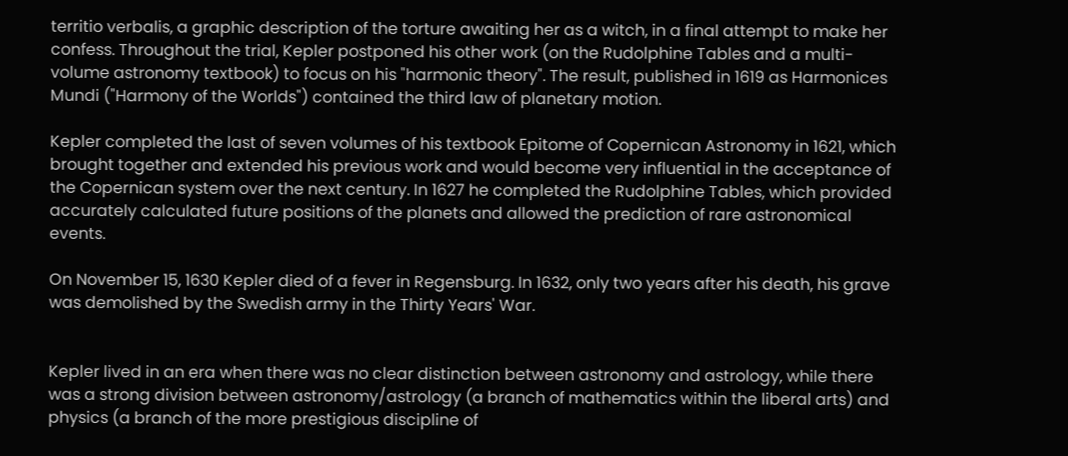territio verbalis, a graphic description of the torture awaiting her as a witch, in a final attempt to make her confess. Throughout the trial, Kepler postponed his other work (on the Rudolphine Tables and a multi-volume astronomy textbook) to focus on his "harmonic theory". The result, published in 1619 as Harmonices Mundi ("Harmony of the Worlds") contained the third law of planetary motion.

Kepler completed the last of seven volumes of his textbook Epitome of Copernican Astronomy in 1621, which brought together and extended his previous work and would become very influential in the acceptance of the Copernican system over the next century. In 1627 he completed the Rudolphine Tables, which provided accurately calculated future positions of the planets and allowed the prediction of rare astronomical events.

On November 15, 1630 Kepler died of a fever in Regensburg. In 1632, only two years after his death, his grave was demolished by the Swedish army in the Thirty Years' War.


Kepler lived in an era when there was no clear distinction between astronomy and astrology, while there was a strong division between astronomy/astrology (a branch of mathematics within the liberal arts) and physics (a branch of the more prestigious discipline of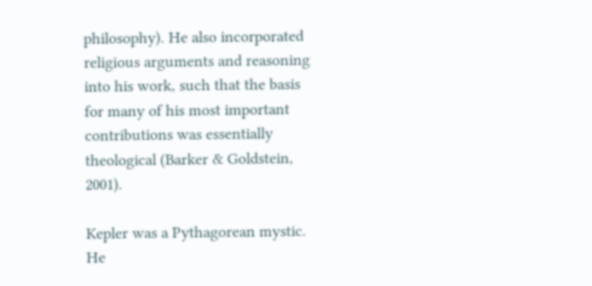philosophy). He also incorporated religious arguments and reasoning into his work, such that the basis for many of his most important contributions was essentially theological (Barker & Goldstein, 2001).

Kepler was a Pythagorean mystic. He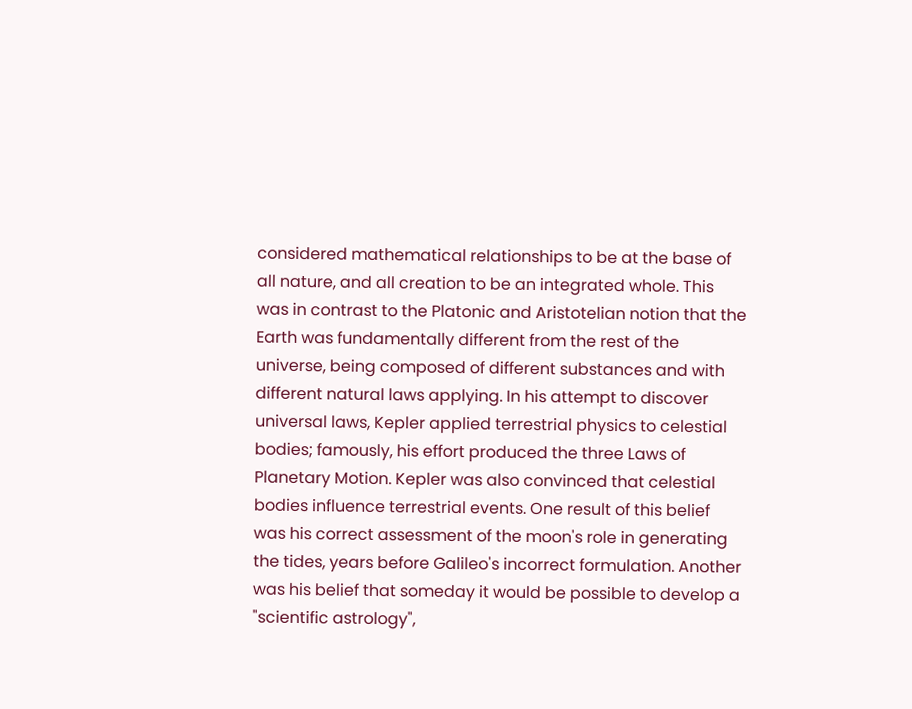considered mathematical relationships to be at the base of all nature, and all creation to be an integrated whole. This was in contrast to the Platonic and Aristotelian notion that the Earth was fundamentally different from the rest of the universe, being composed of different substances and with different natural laws applying. In his attempt to discover universal laws, Kepler applied terrestrial physics to celestial bodies; famously, his effort produced the three Laws of Planetary Motion. Kepler was also convinced that celestial bodies influence terrestrial events. One result of this belief was his correct assessment of the moon's role in generating the tides, years before Galileo's incorrect formulation. Another was his belief that someday it would be possible to develop a "scientific astrology",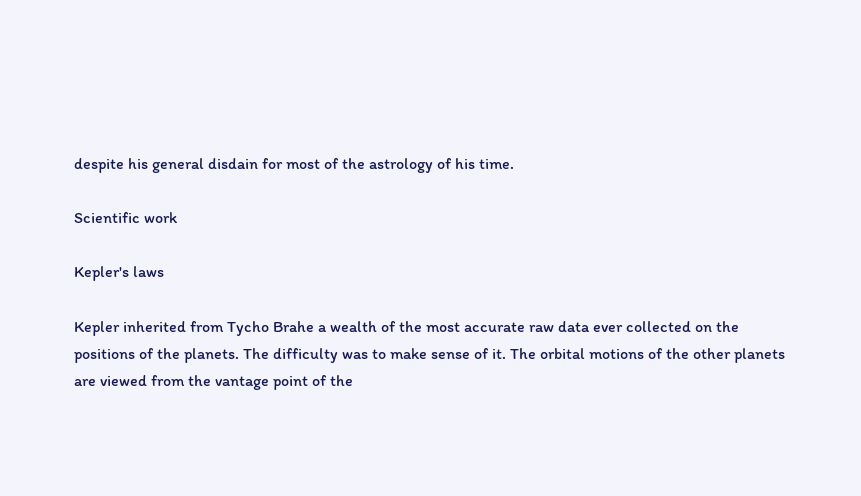despite his general disdain for most of the astrology of his time.

Scientific work

Kepler's laws

Kepler inherited from Tycho Brahe a wealth of the most accurate raw data ever collected on the positions of the planets. The difficulty was to make sense of it. The orbital motions of the other planets are viewed from the vantage point of the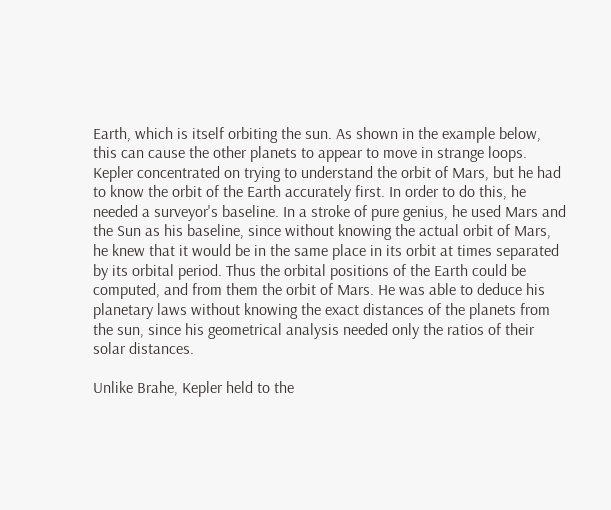Earth, which is itself orbiting the sun. As shown in the example below, this can cause the other planets to appear to move in strange loops. Kepler concentrated on trying to understand the orbit of Mars, but he had to know the orbit of the Earth accurately first. In order to do this, he needed a surveyor's baseline. In a stroke of pure genius, he used Mars and the Sun as his baseline, since without knowing the actual orbit of Mars, he knew that it would be in the same place in its orbit at times separated by its orbital period. Thus the orbital positions of the Earth could be computed, and from them the orbit of Mars. He was able to deduce his planetary laws without knowing the exact distances of the planets from the sun, since his geometrical analysis needed only the ratios of their solar distances.

Unlike Brahe, Kepler held to the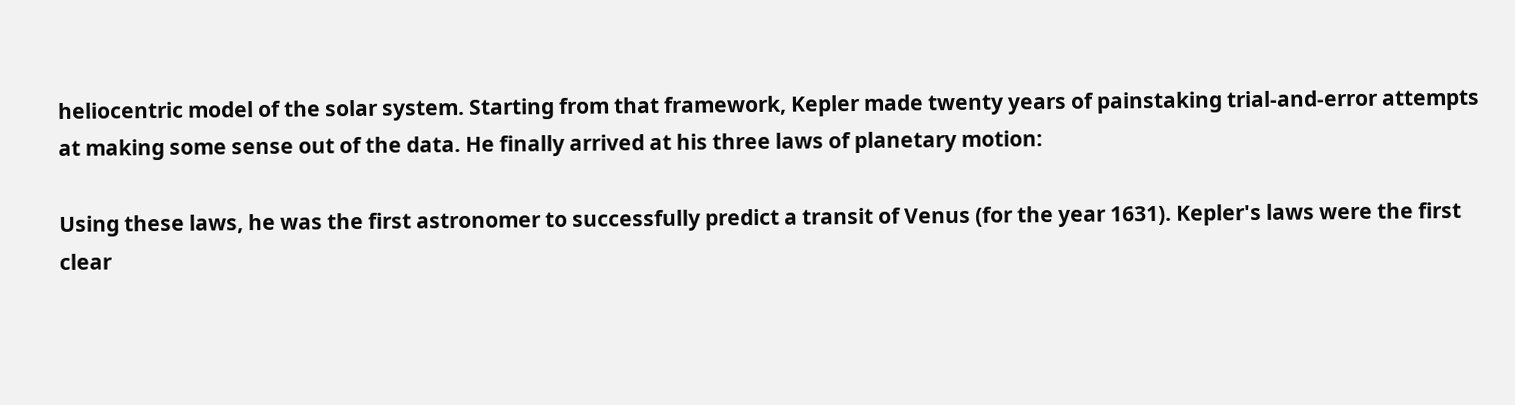heliocentric model of the solar system. Starting from that framework, Kepler made twenty years of painstaking trial-and-error attempts at making some sense out of the data. He finally arrived at his three laws of planetary motion:

Using these laws, he was the first astronomer to successfully predict a transit of Venus (for the year 1631). Kepler's laws were the first clear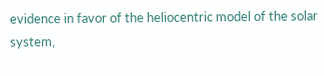evidence in favor of the heliocentric model of the solar system,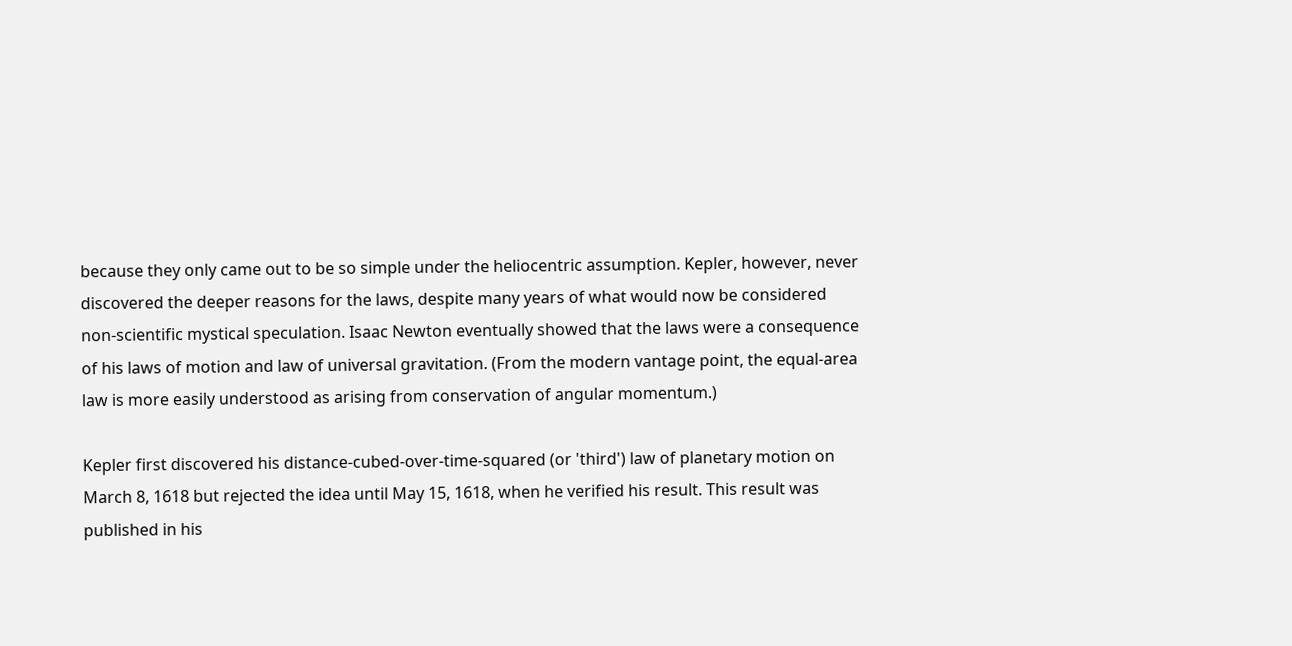because they only came out to be so simple under the heliocentric assumption. Kepler, however, never discovered the deeper reasons for the laws, despite many years of what would now be considered non-scientific mystical speculation. Isaac Newton eventually showed that the laws were a consequence of his laws of motion and law of universal gravitation. (From the modern vantage point, the equal-area law is more easily understood as arising from conservation of angular momentum.)

Kepler first discovered his distance-cubed-over-time-squared (or 'third') law of planetary motion on March 8, 1618 but rejected the idea until May 15, 1618, when he verified his result. This result was published in his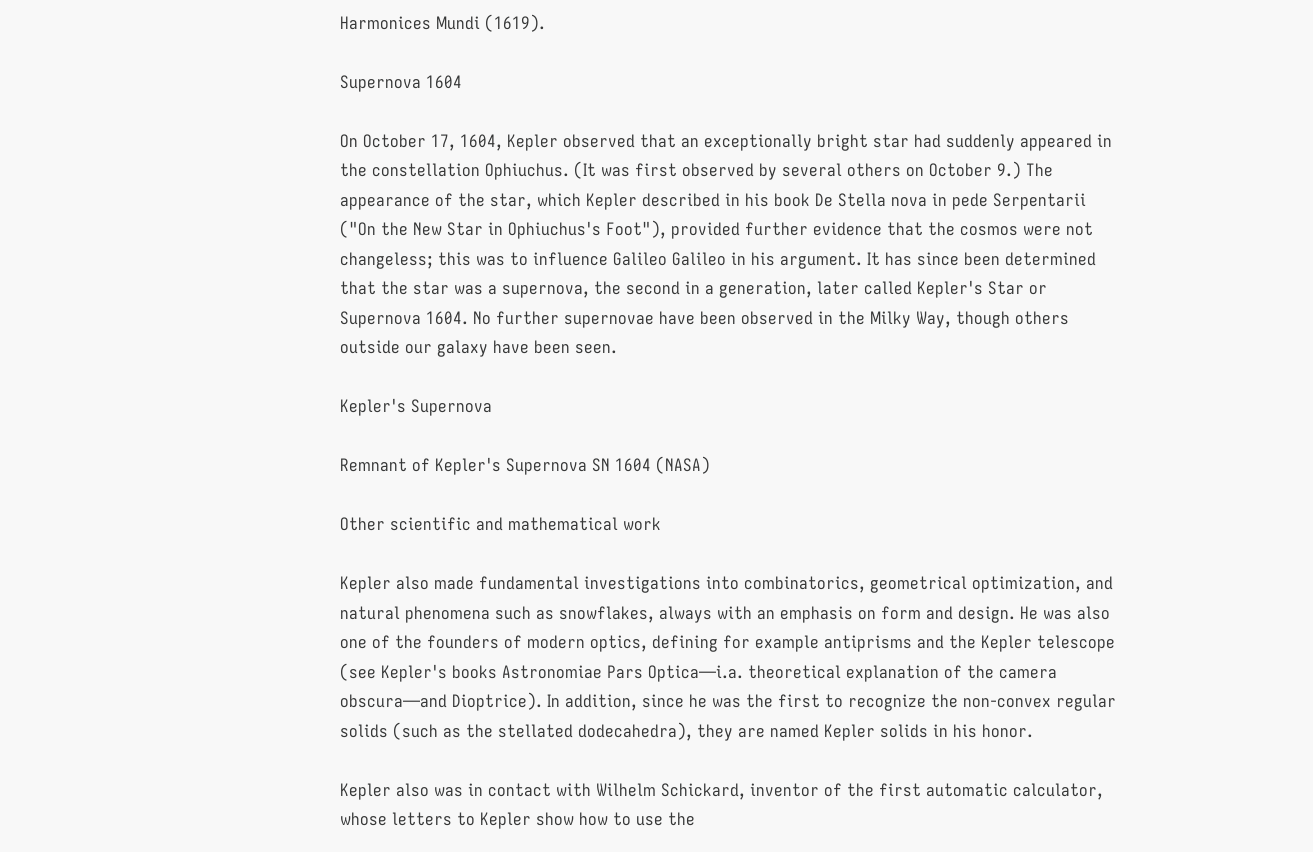Harmonices Mundi (1619).

Supernova 1604

On October 17, 1604, Kepler observed that an exceptionally bright star had suddenly appeared in the constellation Ophiuchus. (It was first observed by several others on October 9.) The appearance of the star, which Kepler described in his book De Stella nova in pede Serpentarii ("On the New Star in Ophiuchus's Foot"), provided further evidence that the cosmos were not changeless; this was to influence Galileo Galileo in his argument. It has since been determined that the star was a supernova, the second in a generation, later called Kepler's Star or Supernova 1604. No further supernovae have been observed in the Milky Way, though others outside our galaxy have been seen.

Kepler's Supernova

Remnant of Kepler's Supernova SN 1604 (NASA)

Other scientific and mathematical work

Kepler also made fundamental investigations into combinatorics, geometrical optimization, and natural phenomena such as snowflakes, always with an emphasis on form and design. He was also one of the founders of modern optics, defining for example antiprisms and the Kepler telescope (see Kepler's books Astronomiae Pars Optica—i.a. theoretical explanation of the camera obscura—and Dioptrice). In addition, since he was the first to recognize the non-convex regular solids (such as the stellated dodecahedra), they are named Kepler solids in his honor.

Kepler also was in contact with Wilhelm Schickard, inventor of the first automatic calculator, whose letters to Kepler show how to use the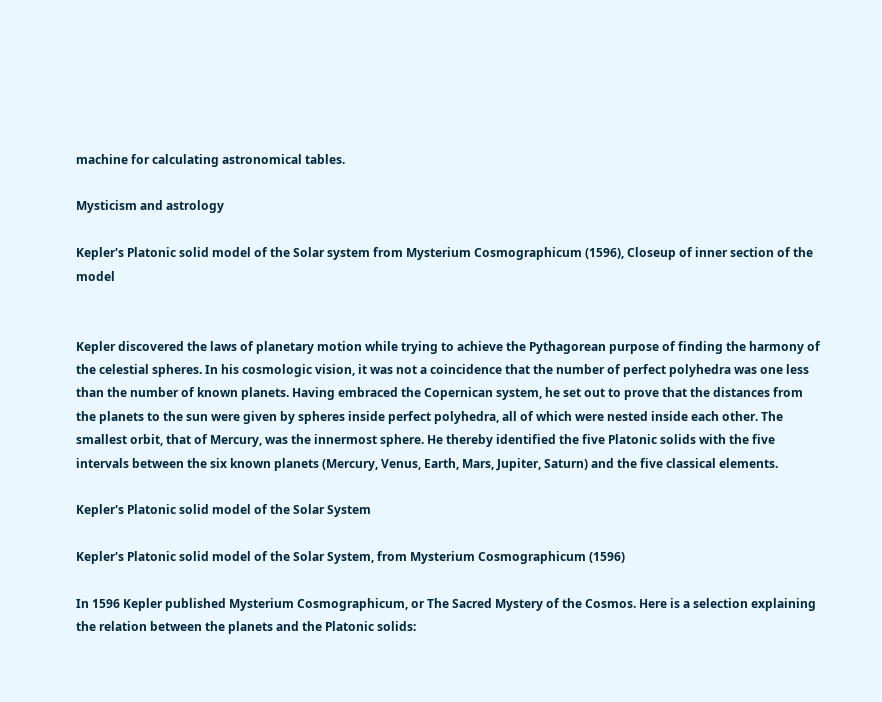machine for calculating astronomical tables.

Mysticism and astrology

Kepler's Platonic solid model of the Solar system from Mysterium Cosmographicum (1596), Closeup of inner section of the model


Kepler discovered the laws of planetary motion while trying to achieve the Pythagorean purpose of finding the harmony of the celestial spheres. In his cosmologic vision, it was not a coincidence that the number of perfect polyhedra was one less than the number of known planets. Having embraced the Copernican system, he set out to prove that the distances from the planets to the sun were given by spheres inside perfect polyhedra, all of which were nested inside each other. The smallest orbit, that of Mercury, was the innermost sphere. He thereby identified the five Platonic solids with the five intervals between the six known planets (Mercury, Venus, Earth, Mars, Jupiter, Saturn) and the five classical elements.

Kepler's Platonic solid model of the Solar System

Kepler's Platonic solid model of the Solar System, from Mysterium Cosmographicum (1596)

In 1596 Kepler published Mysterium Cosmographicum, or The Sacred Mystery of the Cosmos. Here is a selection explaining the relation between the planets and the Platonic solids: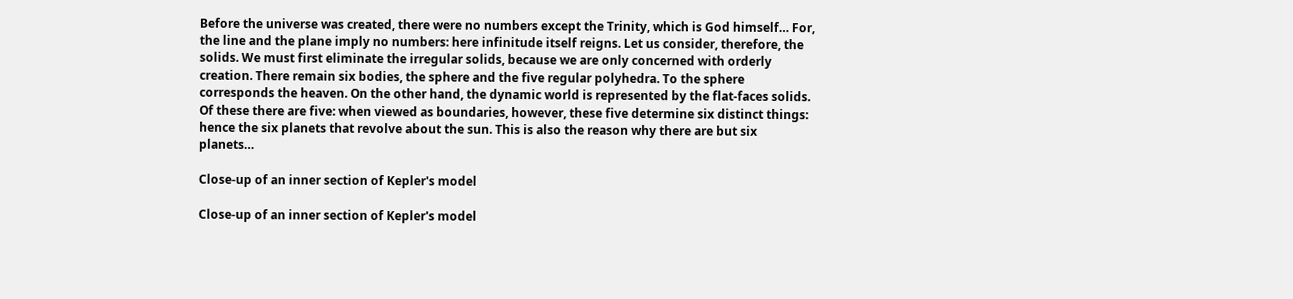Before the universe was created, there were no numbers except the Trinity, which is God himself… For, the line and the plane imply no numbers: here infinitude itself reigns. Let us consider, therefore, the solids. We must first eliminate the irregular solids, because we are only concerned with orderly creation. There remain six bodies, the sphere and the five regular polyhedra. To the sphere corresponds the heaven. On the other hand, the dynamic world is represented by the flat-faces solids. Of these there are five: when viewed as boundaries, however, these five determine six distinct things: hence the six planets that revolve about the sun. This is also the reason why there are but six planets…

Close-up of an inner section of Kepler's model

Close-up of an inner section of Kepler's model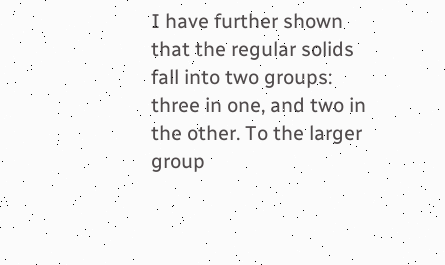I have further shown that the regular solids fall into two groups: three in one, and two in the other. To the larger group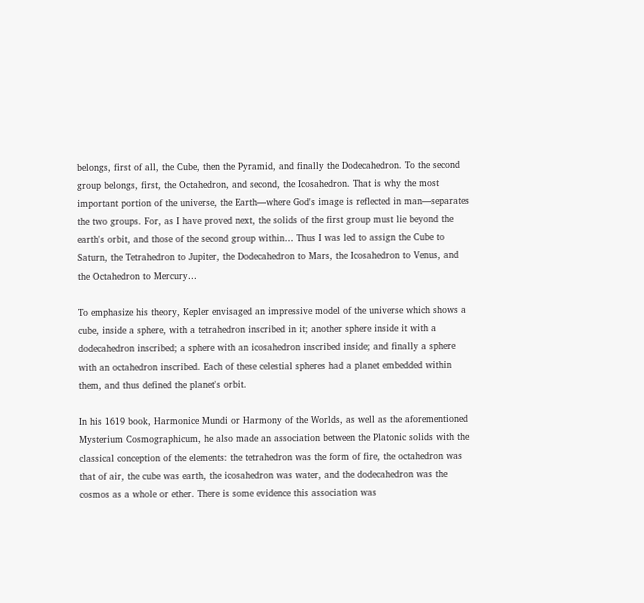belongs, first of all, the Cube, then the Pyramid, and finally the Dodecahedron. To the second group belongs, first, the Octahedron, and second, the Icosahedron. That is why the most important portion of the universe, the Earth—where God's image is reflected in man—separates the two groups. For, as I have proved next, the solids of the first group must lie beyond the earth's orbit, and those of the second group within… Thus I was led to assign the Cube to Saturn, the Tetrahedron to Jupiter, the Dodecahedron to Mars, the Icosahedron to Venus, and the Octahedron to Mercury…

To emphasize his theory, Kepler envisaged an impressive model of the universe which shows a cube, inside a sphere, with a tetrahedron inscribed in it; another sphere inside it with a dodecahedron inscribed; a sphere with an icosahedron inscribed inside; and finally a sphere with an octahedron inscribed. Each of these celestial spheres had a planet embedded within them, and thus defined the planet's orbit.

In his 1619 book, Harmonice Mundi or Harmony of the Worlds, as well as the aforementioned Mysterium Cosmographicum, he also made an association between the Platonic solids with the classical conception of the elements: the tetrahedron was the form of fire, the octahedron was that of air, the cube was earth, the icosahedron was water, and the dodecahedron was the cosmos as a whole or ether. There is some evidence this association was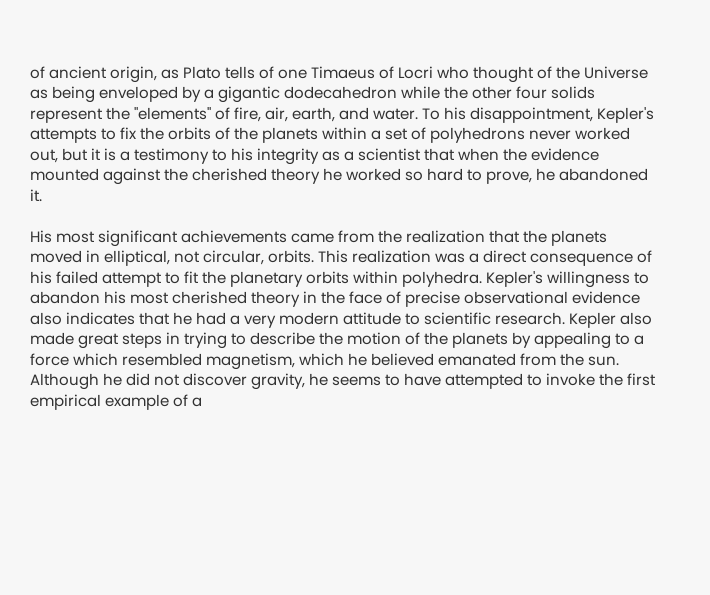of ancient origin, as Plato tells of one Timaeus of Locri who thought of the Universe as being enveloped by a gigantic dodecahedron while the other four solids represent the "elements" of fire, air, earth, and water. To his disappointment, Kepler's attempts to fix the orbits of the planets within a set of polyhedrons never worked out, but it is a testimony to his integrity as a scientist that when the evidence mounted against the cherished theory he worked so hard to prove, he abandoned it.

His most significant achievements came from the realization that the planets moved in elliptical, not circular, orbits. This realization was a direct consequence of his failed attempt to fit the planetary orbits within polyhedra. Kepler's willingness to abandon his most cherished theory in the face of precise observational evidence also indicates that he had a very modern attitude to scientific research. Kepler also made great steps in trying to describe the motion of the planets by appealing to a force which resembled magnetism, which he believed emanated from the sun. Although he did not discover gravity, he seems to have attempted to invoke the first empirical example of a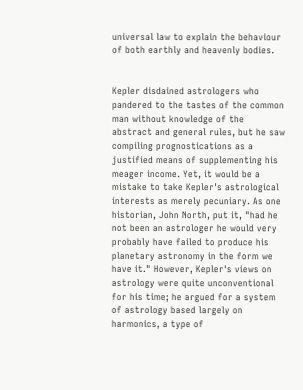universal law to explain the behaviour of both earthly and heavenly bodies.


Kepler disdained astrologers who pandered to the tastes of the common man without knowledge of the abstract and general rules, but he saw compiling prognostications as a justified means of supplementing his meager income. Yet, it would be a mistake to take Kepler's astrological interests as merely pecuniary. As one historian, John North, put it, "had he not been an astrologer he would very probably have failed to produce his planetary astronomy in the form we have it." However, Kepler's views on astrology were quite unconventional for his time; he argued for a system of astrology based largely on harmonics, a type of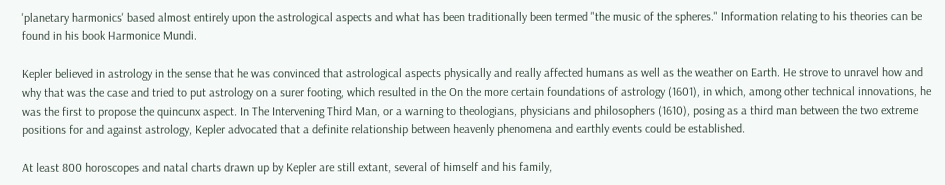'planetary harmonics' based almost entirely upon the astrological aspects and what has been traditionally been termed "the music of the spheres." Information relating to his theories can be found in his book Harmonice Mundi.

Kepler believed in astrology in the sense that he was convinced that astrological aspects physically and really affected humans as well as the weather on Earth. He strove to unravel how and why that was the case and tried to put astrology on a surer footing, which resulted in the On the more certain foundations of astrology (1601), in which, among other technical innovations, he was the first to propose the quincunx aspect. In The Intervening Third Man, or a warning to theologians, physicians and philosophers (1610), posing as a third man between the two extreme positions for and against astrology, Kepler advocated that a definite relationship between heavenly phenomena and earthly events could be established.

At least 800 horoscopes and natal charts drawn up by Kepler are still extant, several of himself and his family,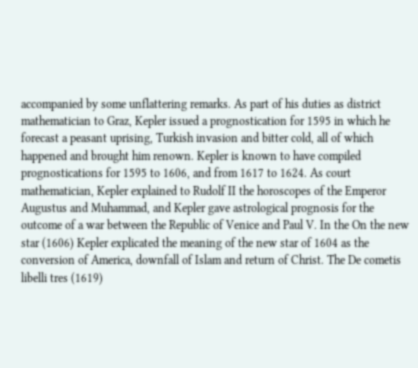accompanied by some unflattering remarks. As part of his duties as district mathematician to Graz, Kepler issued a prognostication for 1595 in which he forecast a peasant uprising, Turkish invasion and bitter cold, all of which happened and brought him renown. Kepler is known to have compiled prognostications for 1595 to 1606, and from 1617 to 1624. As court mathematician, Kepler explained to Rudolf II the horoscopes of the Emperor Augustus and Muhammad, and Kepler gave astrological prognosis for the outcome of a war between the Republic of Venice and Paul V. In the On the new star (1606) Kepler explicated the meaning of the new star of 1604 as the conversion of America, downfall of Islam and return of Christ. The De cometis libelli tres (1619)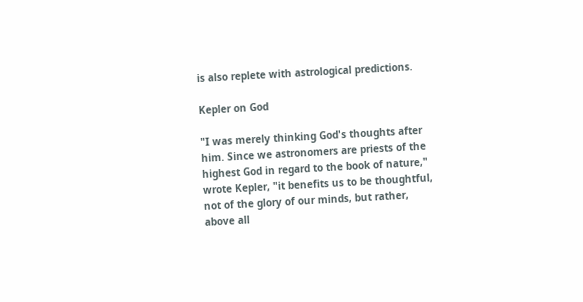is also replete with astrological predictions.

Kepler on God

"I was merely thinking God's thoughts after him. Since we astronomers are priests of the highest God in regard to the book of nature," wrote Kepler, "it benefits us to be thoughtful, not of the glory of our minds, but rather, above all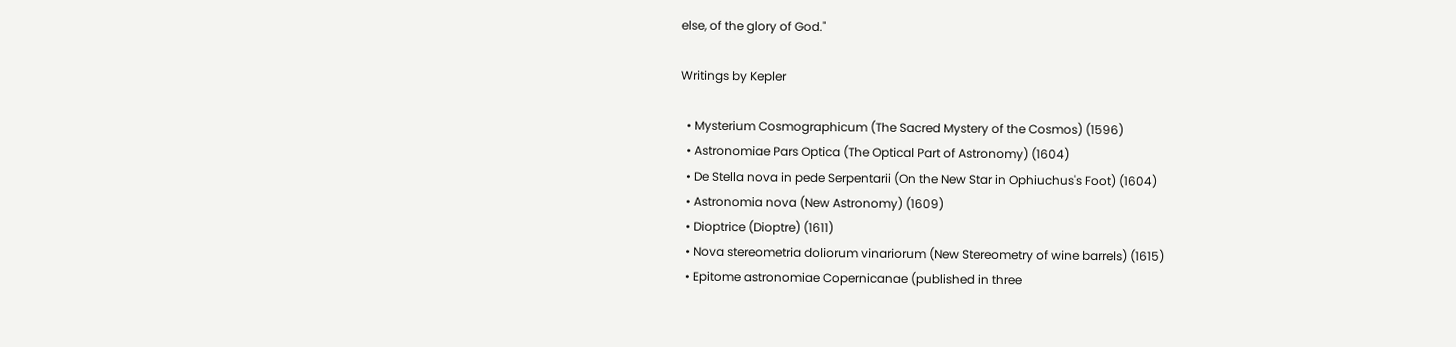else, of the glory of God."

Writings by Kepler

  • Mysterium Cosmographicum (The Sacred Mystery of the Cosmos) (1596)
  • Astronomiae Pars Optica (The Optical Part of Astronomy) (1604)
  • De Stella nova in pede Serpentarii (On the New Star in Ophiuchus's Foot) (1604)
  • Astronomia nova (New Astronomy) (1609)
  • Dioptrice (Dioptre) (1611)
  • Nova stereometria doliorum vinariorum (New Stereometry of wine barrels) (1615)
  • Epitome astronomiae Copernicanae (published in three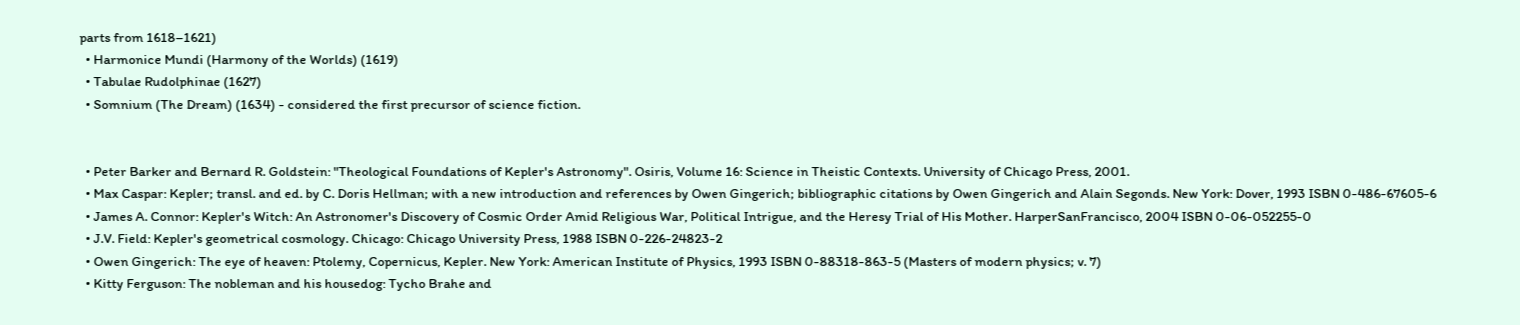parts from 1618–1621)
  • Harmonice Mundi (Harmony of the Worlds) (1619)
  • Tabulae Rudolphinae (1627)
  • Somnium (The Dream) (1634) - considered the first precursor of science fiction.


  • Peter Barker and Bernard R. Goldstein: "Theological Foundations of Kepler's Astronomy". Osiris, Volume 16: Science in Theistic Contexts. University of Chicago Press, 2001.
  • Max Caspar: Kepler; transl. and ed. by C. Doris Hellman; with a new introduction and references by Owen Gingerich; bibliographic citations by Owen Gingerich and Alain Segonds. New York: Dover, 1993 ISBN 0-486-67605-6
  • James A. Connor: Kepler's Witch: An Astronomer's Discovery of Cosmic Order Amid Religious War, Political Intrigue, and the Heresy Trial of His Mother. HarperSanFrancisco, 2004 ISBN 0-06-052255-0
  • J.V. Field: Kepler's geometrical cosmology. Chicago: Chicago University Press, 1988 ISBN 0-226-24823-2
  • Owen Gingerich: The eye of heaven: Ptolemy, Copernicus, Kepler. New York: American Institute of Physics, 1993 ISBN 0-88318-863-5 (Masters of modern physics; v. 7)
  • Kitty Ferguson: The nobleman and his housedog: Tycho Brahe and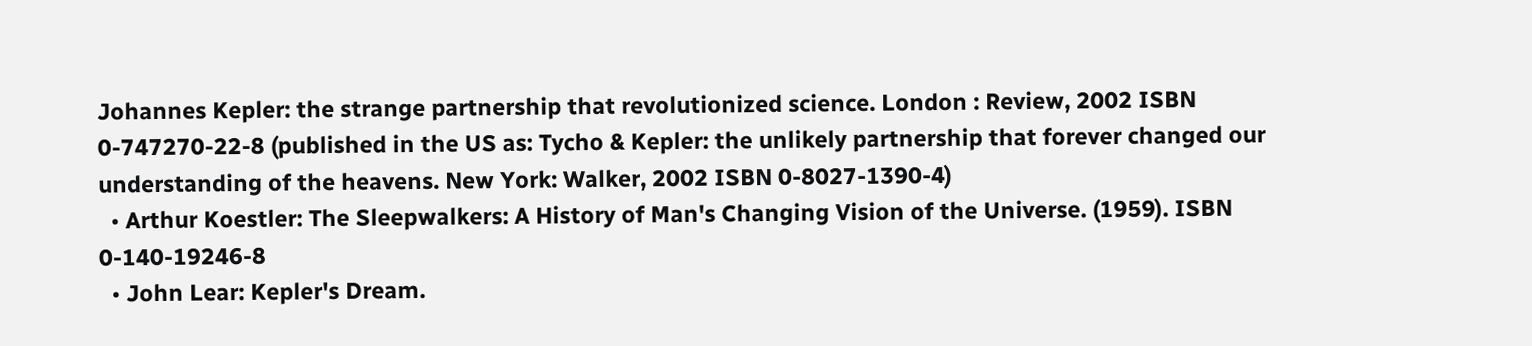Johannes Kepler: the strange partnership that revolutionized science. London : Review, 2002 ISBN 0-747270-22-8 (published in the US as: Tycho & Kepler: the unlikely partnership that forever changed our understanding of the heavens. New York: Walker, 2002 ISBN 0-8027-1390-4)
  • Arthur Koestler: The Sleepwalkers: A History of Man's Changing Vision of the Universe. (1959). ISBN 0-140-19246-8
  • John Lear: Kepler's Dream.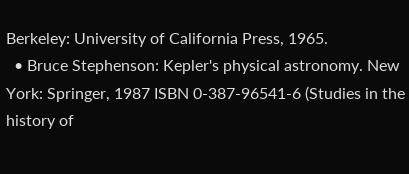Berkeley: University of California Press, 1965.
  • Bruce Stephenson: Kepler's physical astronomy. New York: Springer, 1987 ISBN 0-387-96541-6 (Studies in the history of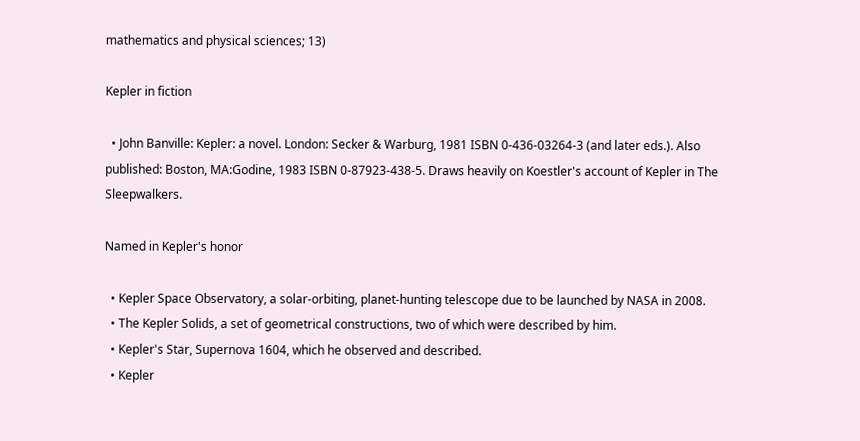mathematics and physical sciences; 13)

Kepler in fiction

  • John Banville: Kepler: a novel. London: Secker & Warburg, 1981 ISBN 0-436-03264-3 (and later eds.). Also published: Boston, MA:Godine, 1983 ISBN 0-87923-438-5. Draws heavily on Koestler's account of Kepler in The Sleepwalkers.

Named in Kepler's honor

  • Kepler Space Observatory, a solar-orbiting, planet-hunting telescope due to be launched by NASA in 2008.
  • The Kepler Solids, a set of geometrical constructions, two of which were described by him.
  • Kepler's Star, Supernova 1604, which he observed and described.
  • Kepler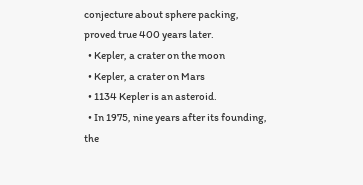conjecture about sphere packing, proved true 400 years later.
  • Kepler, a crater on the moon
  • Kepler, a crater on Mars
  • 1134 Kepler is an asteroid.
  • In 1975, nine years after its founding, the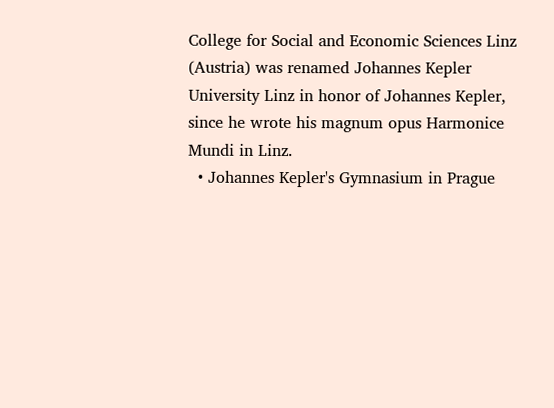College for Social and Economic Sciences Linz (Austria) was renamed Johannes Kepler University Linz in honor of Johannes Kepler, since he wrote his magnum opus Harmonice Mundi in Linz.
  • Johannes Kepler's Gymnasium in Prague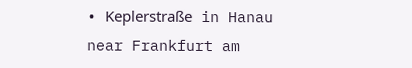• Keplerstraße in Hanau near Frankfurt am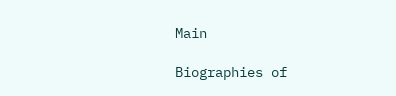Main

Biographies of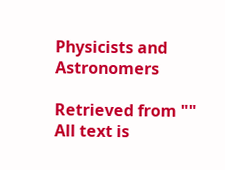Physicists and Astronomers

Retrieved from ""
All text is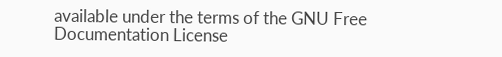available under the terms of the GNU Free Documentation License